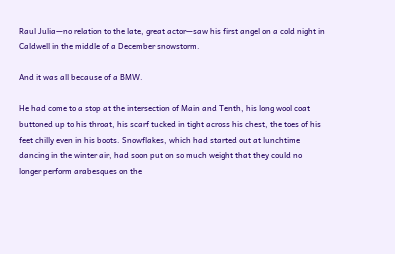Raul Julia—no relation to the late, great actor—saw his first angel on a cold night in Caldwell in the middle of a December snowstorm.

And it was all because of a BMW.

He had come to a stop at the intersection of Main and Tenth, his long wool coat buttoned up to his throat, his scarf tucked in tight across his chest, the toes of his feet chilly even in his boots. Snowflakes, which had started out at lunchtime dancing in the winter air, had soon put on so much weight that they could no longer perform arabesques on the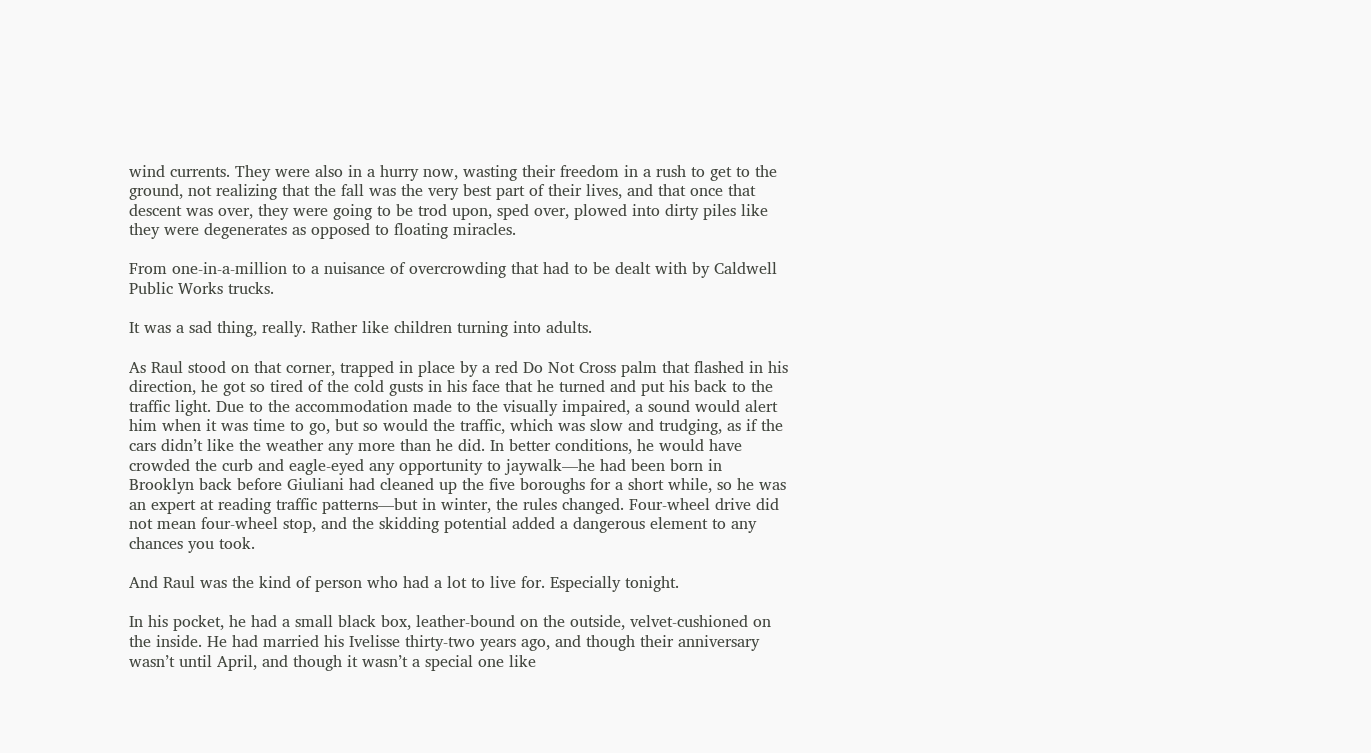wind currents. They were also in a hurry now, wasting their freedom in a rush to get to the ground, not realizing that the fall was the very best part of their lives, and that once that descent was over, they were going to be trod upon, sped over, plowed into dirty piles like they were degenerates as opposed to floating miracles.

From one-in-a-million to a nuisance of overcrowding that had to be dealt with by Caldwell Public Works trucks.

It was a sad thing, really. Rather like children turning into adults.

As Raul stood on that corner, trapped in place by a red Do Not Cross palm that flashed in his direction, he got so tired of the cold gusts in his face that he turned and put his back to the traffic light. Due to the accommodation made to the visually impaired, a sound would alert him when it was time to go, but so would the traffic, which was slow and trudging, as if the cars didn’t like the weather any more than he did. In better conditions, he would have crowded the curb and eagle-eyed any opportunity to jaywalk—he had been born in Brooklyn back before Giuliani had cleaned up the five boroughs for a short while, so he was an expert at reading traffic patterns—but in winter, the rules changed. Four-wheel drive did not mean four-wheel stop, and the skidding potential added a dangerous element to any chances you took.

And Raul was the kind of person who had a lot to live for. Especially tonight.

In his pocket, he had a small black box, leather-bound on the outside, velvet-cushioned on the inside. He had married his Ivelisse thirty-two years ago, and though their anniversary wasn’t until April, and though it wasn’t a special one like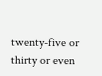twenty-five or thirty or even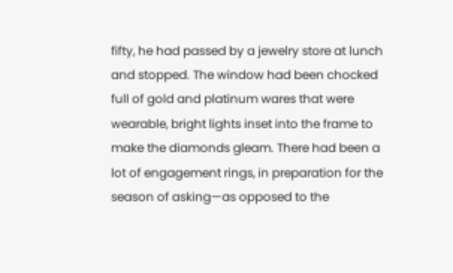fifty, he had passed by a jewelry store at lunch and stopped. The window had been chocked full of gold and platinum wares that were wearable, bright lights inset into the frame to make the diamonds gleam. There had been a lot of engagement rings, in preparation for the season of asking—as opposed to the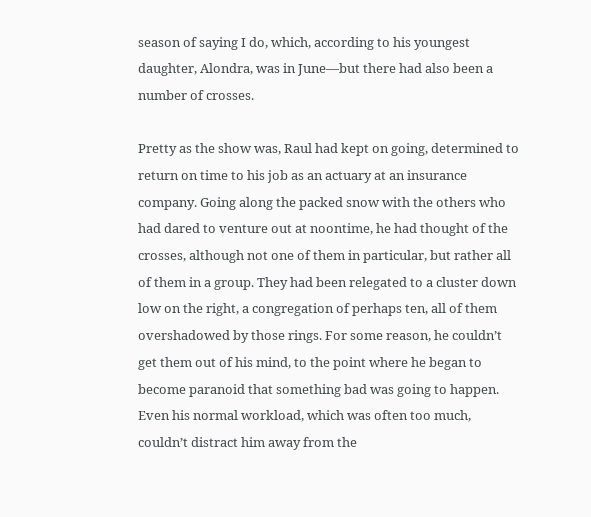season of saying I do, which, according to his youngest daughter, Alondra, was in June—but there had also been a number of crosses.

Pretty as the show was, Raul had kept on going, determined to return on time to his job as an actuary at an insurance company. Going along the packed snow with the others who had dared to venture out at noontime, he had thought of the crosses, although not one of them in particular, but rather all of them in a group. They had been relegated to a cluster down low on the right, a congregation of perhaps ten, all of them overshadowed by those rings. For some reason, he couldn’t get them out of his mind, to the point where he began to become paranoid that something bad was going to happen. Even his normal workload, which was often too much, couldn’t distract him away from the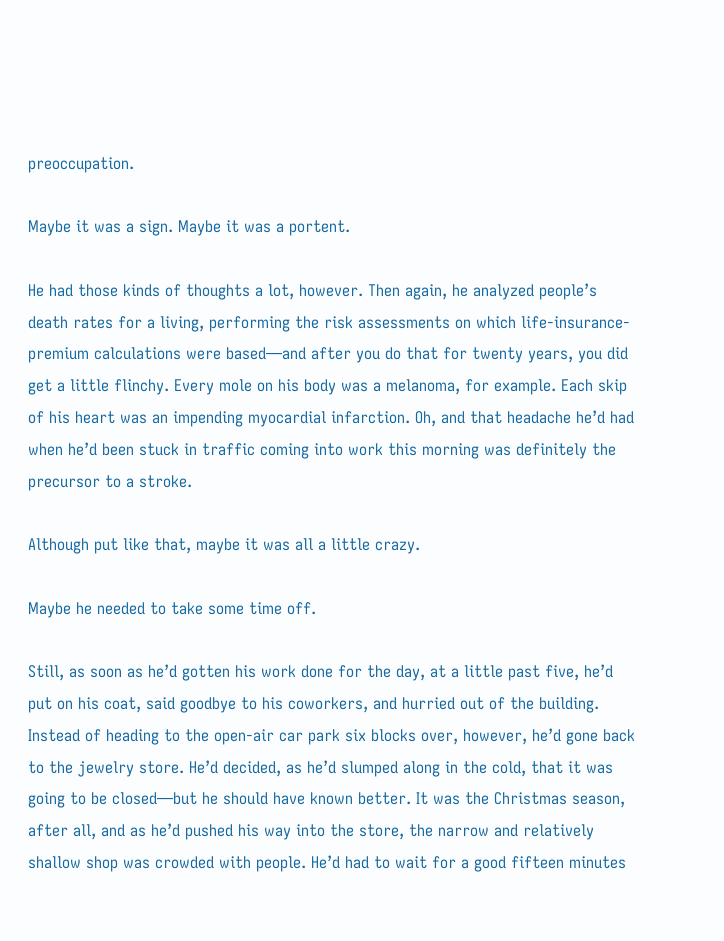preoccupation.

Maybe it was a sign. Maybe it was a portent.

He had those kinds of thoughts a lot, however. Then again, he analyzed people’s death rates for a living, performing the risk assessments on which life-insurance-premium calculations were based—and after you do that for twenty years, you did get a little flinchy. Every mole on his body was a melanoma, for example. Each skip of his heart was an impending myocardial infarction. Oh, and that headache he’d had when he’d been stuck in traffic coming into work this morning was definitely the precursor to a stroke.

Although put like that, maybe it was all a little crazy.

Maybe he needed to take some time off.

Still, as soon as he’d gotten his work done for the day, at a little past five, he’d put on his coat, said goodbye to his coworkers, and hurried out of the building. Instead of heading to the open-air car park six blocks over, however, he’d gone back to the jewelry store. He’d decided, as he’d slumped along in the cold, that it was going to be closed—but he should have known better. It was the Christmas season, after all, and as he’d pushed his way into the store, the narrow and relatively shallow shop was crowded with people. He’d had to wait for a good fifteen minutes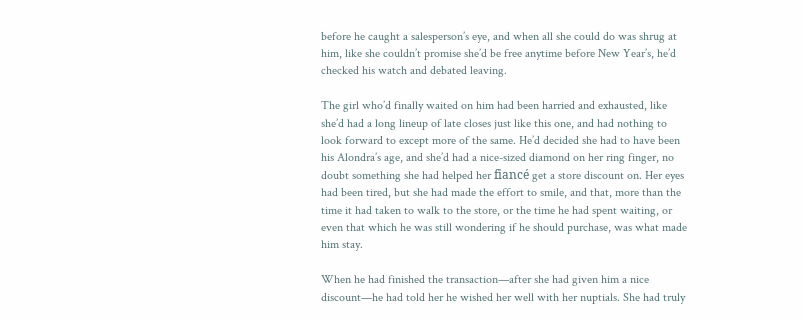before he caught a salesperson’s eye, and when all she could do was shrug at him, like she couldn’t promise she’d be free anytime before New Year’s, he’d checked his watch and debated leaving.

The girl who’d finally waited on him had been harried and exhausted, like she’d had a long lineup of late closes just like this one, and had nothing to look forward to except more of the same. He’d decided she had to have been his Alondra’s age, and she’d had a nice-sized diamond on her ring finger, no doubt something she had helped her fiancé get a store discount on. Her eyes had been tired, but she had made the effort to smile, and that, more than the time it had taken to walk to the store, or the time he had spent waiting, or even that which he was still wondering if he should purchase, was what made him stay.

When he had finished the transaction—after she had given him a nice discount—he had told her he wished her well with her nuptials. She had truly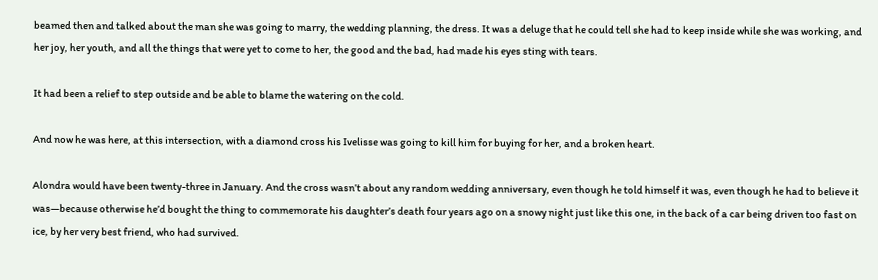beamed then and talked about the man she was going to marry, the wedding planning, the dress. It was a deluge that he could tell she had to keep inside while she was working, and her joy, her youth, and all the things that were yet to come to her, the good and the bad, had made his eyes sting with tears.

It had been a relief to step outside and be able to blame the watering on the cold.

And now he was here, at this intersection, with a diamond cross his Ivelisse was going to kill him for buying for her, and a broken heart.

Alondra would have been twenty-three in January. And the cross wasn’t about any random wedding anniversary, even though he told himself it was, even though he had to believe it was—because otherwise he’d bought the thing to commemorate his daughter’s death four years ago on a snowy night just like this one, in the back of a car being driven too fast on ice, by her very best friend, who had survived.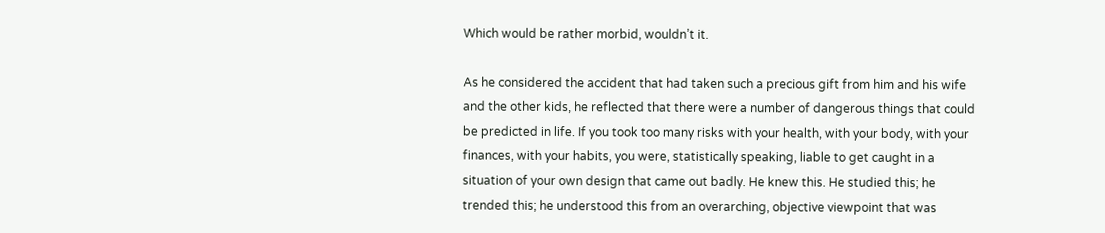Which would be rather morbid, wouldn’t it.

As he considered the accident that had taken such a precious gift from him and his wife and the other kids, he reflected that there were a number of dangerous things that could be predicted in life. If you took too many risks with your health, with your body, with your finances, with your habits, you were, statistically speaking, liable to get caught in a situation of your own design that came out badly. He knew this. He studied this; he trended this; he understood this from an overarching, objective viewpoint that was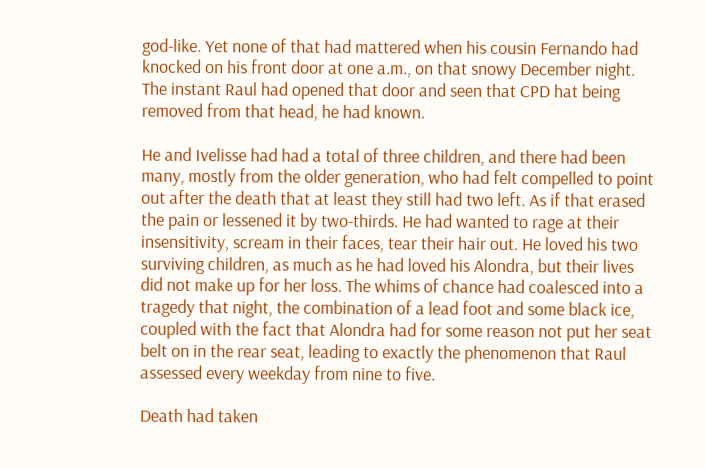god-like. Yet none of that had mattered when his cousin Fernando had knocked on his front door at one a.m., on that snowy December night. The instant Raul had opened that door and seen that CPD hat being removed from that head, he had known.

He and Ivelisse had had a total of three children, and there had been many, mostly from the older generation, who had felt compelled to point out after the death that at least they still had two left. As if that erased the pain or lessened it by two-thirds. He had wanted to rage at their insensitivity, scream in their faces, tear their hair out. He loved his two surviving children, as much as he had loved his Alondra, but their lives did not make up for her loss. The whims of chance had coalesced into a tragedy that night, the combination of a lead foot and some black ice, coupled with the fact that Alondra had for some reason not put her seat belt on in the rear seat, leading to exactly the phenomenon that Raul assessed every weekday from nine to five.

Death had taken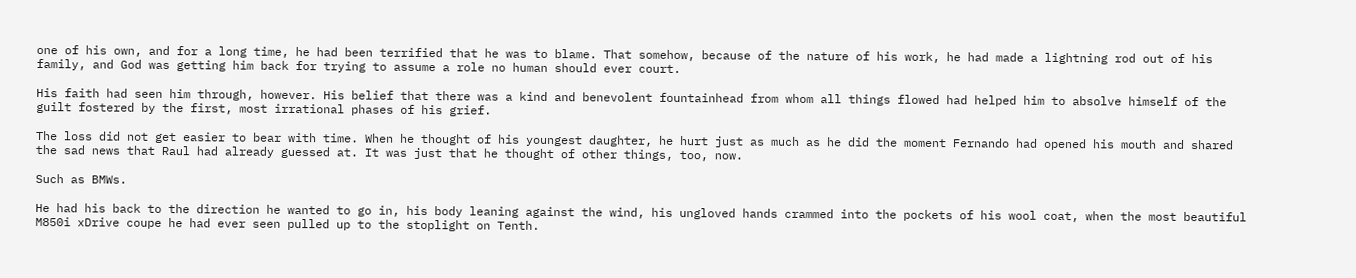one of his own, and for a long time, he had been terrified that he was to blame. That somehow, because of the nature of his work, he had made a lightning rod out of his family, and God was getting him back for trying to assume a role no human should ever court.

His faith had seen him through, however. His belief that there was a kind and benevolent fountainhead from whom all things flowed had helped him to absolve himself of the guilt fostered by the first, most irrational phases of his grief.

The loss did not get easier to bear with time. When he thought of his youngest daughter, he hurt just as much as he did the moment Fernando had opened his mouth and shared the sad news that Raul had already guessed at. It was just that he thought of other things, too, now.

Such as BMWs.

He had his back to the direction he wanted to go in, his body leaning against the wind, his ungloved hands crammed into the pockets of his wool coat, when the most beautiful M850i xDrive coupe he had ever seen pulled up to the stoplight on Tenth.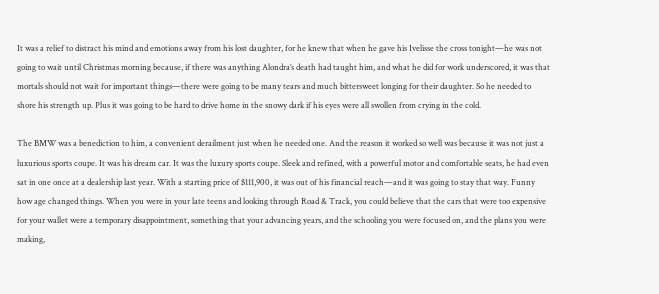It was a relief to distract his mind and emotions away from his lost daughter, for he knew that when he gave his Ivelisse the cross tonight—he was not going to wait until Christmas morning because, if there was anything Alondra’s death had taught him, and what he did for work underscored, it was that mortals should not wait for important things—there were going to be many tears and much bittersweet longing for their daughter. So he needed to shore his strength up. Plus it was going to be hard to drive home in the snowy dark if his eyes were all swollen from crying in the cold.

The BMW was a benediction to him, a convenient derailment just when he needed one. And the reason it worked so well was because it was not just a luxurious sports coupe. It was his dream car. It was the luxury sports coupe. Sleek and refined, with a powerful motor and comfortable seats, he had even sat in one once at a dealership last year. With a starting price of $111,900, it was out of his financial reach—and it was going to stay that way. Funny how age changed things. When you were in your late teens and looking through Road & Track, you could believe that the cars that were too expensive for your wallet were a temporary disappointment, something that your advancing years, and the schooling you were focused on, and the plans you were making,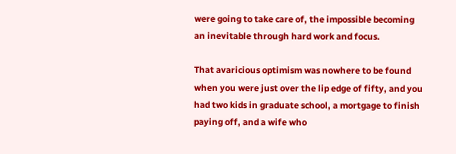were going to take care of, the impossible becoming an inevitable through hard work and focus.

That avaricious optimism was nowhere to be found when you were just over the lip edge of fifty, and you had two kids in graduate school, a mortgage to finish paying off, and a wife who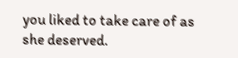you liked to take care of as she deserved.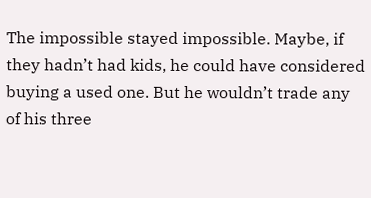The impossible stayed impossible. Maybe, if they hadn’t had kids, he could have considered buying a used one. But he wouldn’t trade any of his three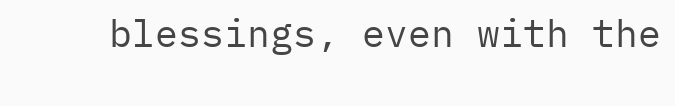blessings, even with the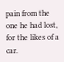pain from the one he had lost, for the likes of a car.